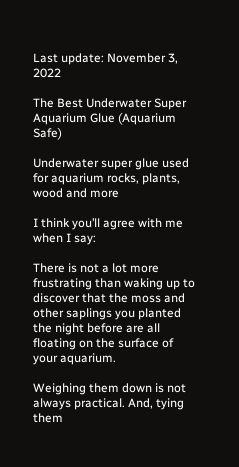Last update: November 3, 2022

The Best Underwater Super Aquarium Glue (Aquarium Safe)

Underwater super glue used for aquarium rocks, plants, wood and more

I think you’ll agree with me when I say:

There is not a lot more frustrating than waking up to discover that the moss and other saplings you planted the night before are all floating on the surface of your aquarium.

Weighing them down is not always practical. And, tying them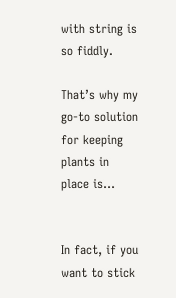with string is so fiddly.

That’s why my go-to solution for keeping plants in place is…


In fact, if you want to stick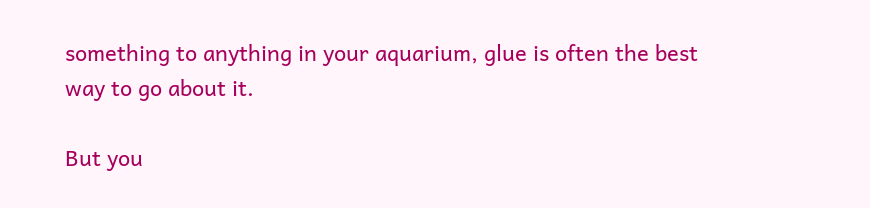something to anything in your aquarium, glue is often the best way to go about it.

But you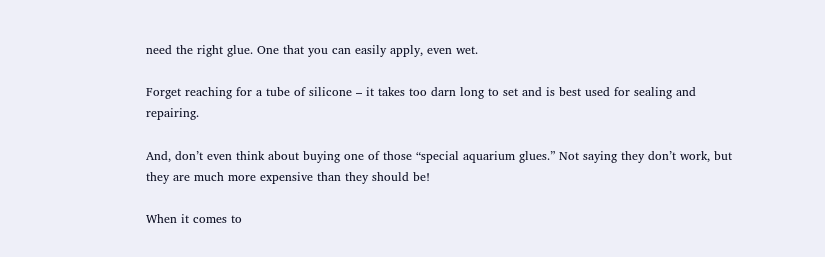need the right glue. One that you can easily apply, even wet.

Forget reaching for a tube of silicone – it takes too darn long to set and is best used for sealing and repairing.

And, don’t even think about buying one of those “special aquarium glues.” Not saying they don’t work, but they are much more expensive than they should be!

When it comes to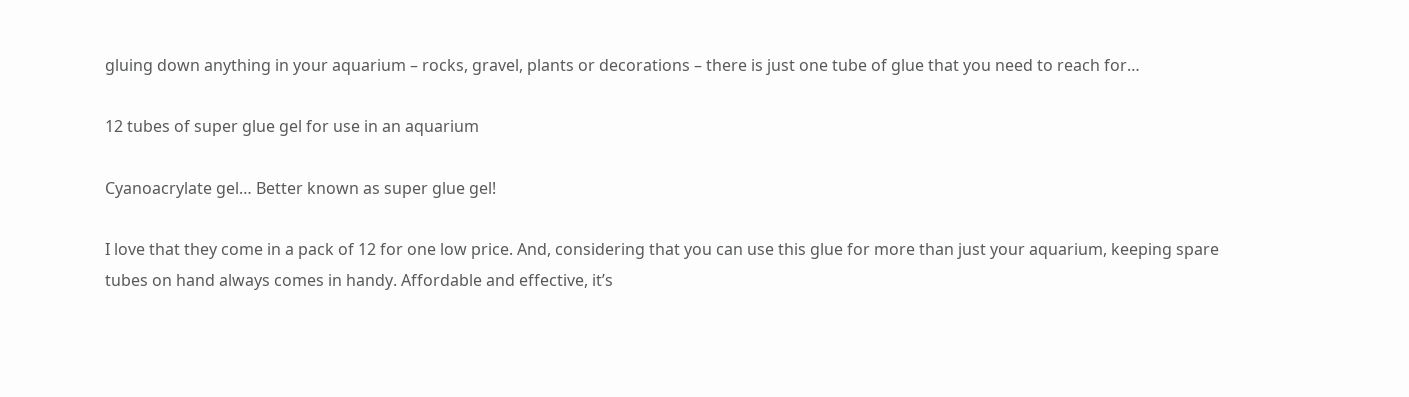gluing down anything in your aquarium – rocks, gravel, plants or decorations – there is just one tube of glue that you need to reach for…

12 tubes of super glue gel for use in an aquarium

Cyanoacrylate gel… Better known as super glue gel!

I love that they come in a pack of 12 for one low price. And, considering that you can use this glue for more than just your aquarium, keeping spare tubes on hand always comes in handy. Affordable and effective, it’s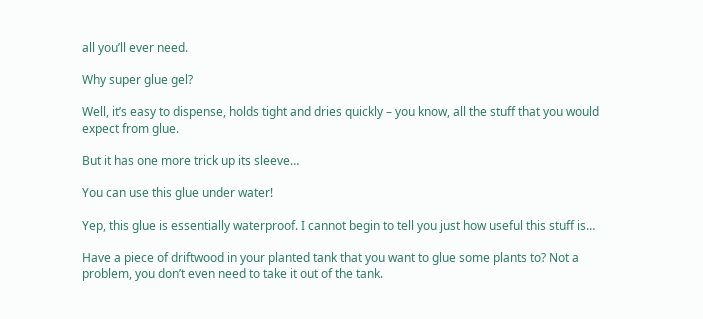all you’ll ever need.

Why super glue gel?

Well, it’s easy to dispense, holds tight and dries quickly – you know, all the stuff that you would expect from glue.

But it has one more trick up its sleeve…

You can use this glue under water!

Yep, this glue is essentially waterproof. I cannot begin to tell you just how useful this stuff is…

Have a piece of driftwood in your planted tank that you want to glue some plants to? Not a problem, you don’t even need to take it out of the tank.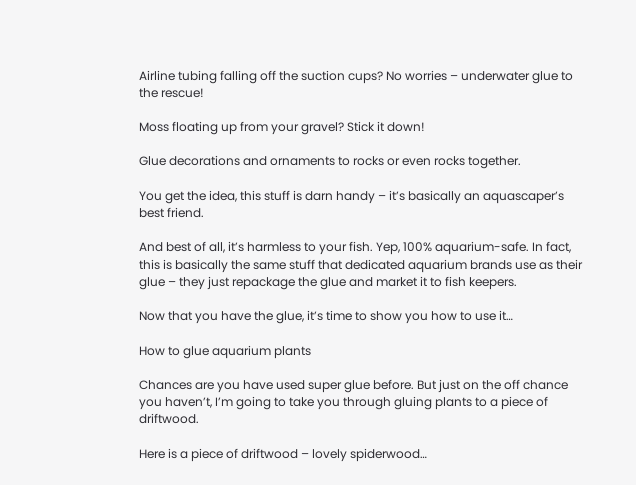Airline tubing falling off the suction cups? No worries – underwater glue to the rescue!

Moss floating up from your gravel? Stick it down!

Glue decorations and ornaments to rocks or even rocks together.

You get the idea, this stuff is darn handy – it’s basically an aquascaper’s best friend.

And best of all, it’s harmless to your fish. Yep, 100% aquarium-safe. In fact, this is basically the same stuff that dedicated aquarium brands use as their glue – they just repackage the glue and market it to fish keepers.

Now that you have the glue, it’s time to show you how to use it…

How to glue aquarium plants

Chances are you have used super glue before. But just on the off chance you haven’t, I’m going to take you through gluing plants to a piece of driftwood.

Here is a piece of driftwood – lovely spiderwood…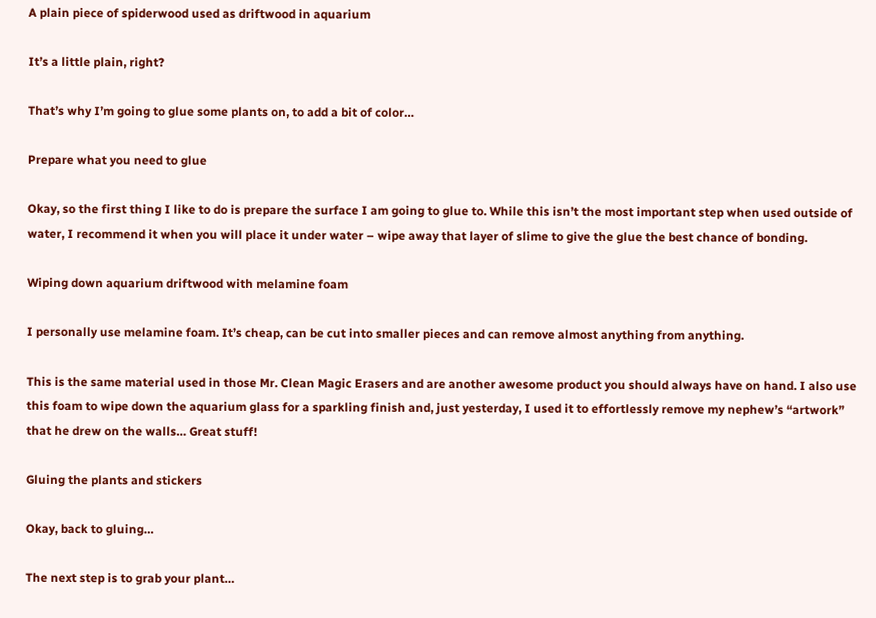A plain piece of spiderwood used as driftwood in aquarium

It’s a little plain, right?

That’s why I’m going to glue some plants on, to add a bit of color…

Prepare what you need to glue

Okay, so the first thing I like to do is prepare the surface I am going to glue to. While this isn’t the most important step when used outside of water, I recommend it when you will place it under water – wipe away that layer of slime to give the glue the best chance of bonding.

Wiping down aquarium driftwood with melamine foam

I personally use melamine foam. It’s cheap, can be cut into smaller pieces and can remove almost anything from anything.

This is the same material used in those Mr. Clean Magic Erasers and are another awesome product you should always have on hand. I also use this foam to wipe down the aquarium glass for a sparkling finish and, just yesterday, I used it to effortlessly remove my nephew’s “artwork” that he drew on the walls… Great stuff!

Gluing the plants and stickers

Okay, back to gluing…

The next step is to grab your plant…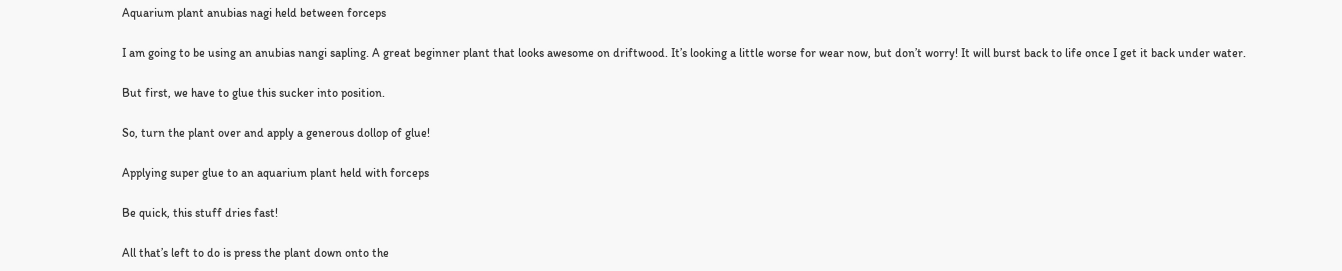Aquarium plant anubias nagi held between forceps

I am going to be using an anubias nangi sapling. A great beginner plant that looks awesome on driftwood. It’s looking a little worse for wear now, but don’t worry! It will burst back to life once I get it back under water.

But first, we have to glue this sucker into position.

So, turn the plant over and apply a generous dollop of glue!

Applying super glue to an aquarium plant held with forceps

Be quick, this stuff dries fast!

All that’s left to do is press the plant down onto the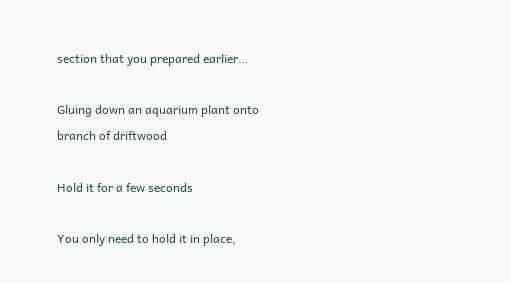section that you prepared earlier…

Gluing down an aquarium plant onto branch of driftwood

Hold it for a few seconds

You only need to hold it in place,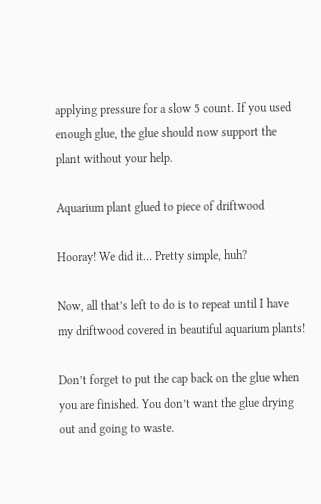applying pressure for a slow 5 count. If you used enough glue, the glue should now support the plant without your help.

Aquarium plant glued to piece of driftwood

Hooray! We did it… Pretty simple, huh?

Now, all that’s left to do is to repeat until I have my driftwood covered in beautiful aquarium plants!

Don’t forget to put the cap back on the glue when you are finished. You don’t want the glue drying out and going to waste.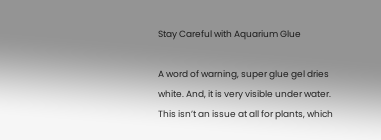Stay Careful with Aquarium Glue

A word of warning, super glue gel dries white. And, it is very visible under water. This isn’t an issue at all for plants, which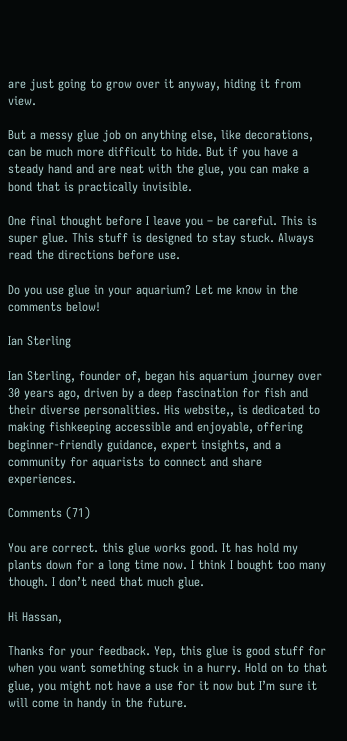are just going to grow over it anyway, hiding it from view.

But a messy glue job on anything else, like decorations, can be much more difficult to hide. But if you have a steady hand and are neat with the glue, you can make a bond that is practically invisible.

One final thought before I leave you – be careful. This is super glue. This stuff is designed to stay stuck. Always read the directions before use.

Do you use glue in your aquarium? Let me know in the comments below!

Ian Sterling

Ian Sterling, founder of, began his aquarium journey over 30 years ago, driven by a deep fascination for fish and their diverse personalities. His website,, is dedicated to making fishkeeping accessible and enjoyable, offering beginner-friendly guidance, expert insights, and a community for aquarists to connect and share experiences.

Comments (71)

You are correct. this glue works good. It has hold my plants down for a long time now. I think I bought too many though. I don’t need that much glue.

Hi Hassan,

Thanks for your feedback. Yep, this glue is good stuff for when you want something stuck in a hurry. Hold on to that glue, you might not have a use for it now but I’m sure it will come in handy in the future.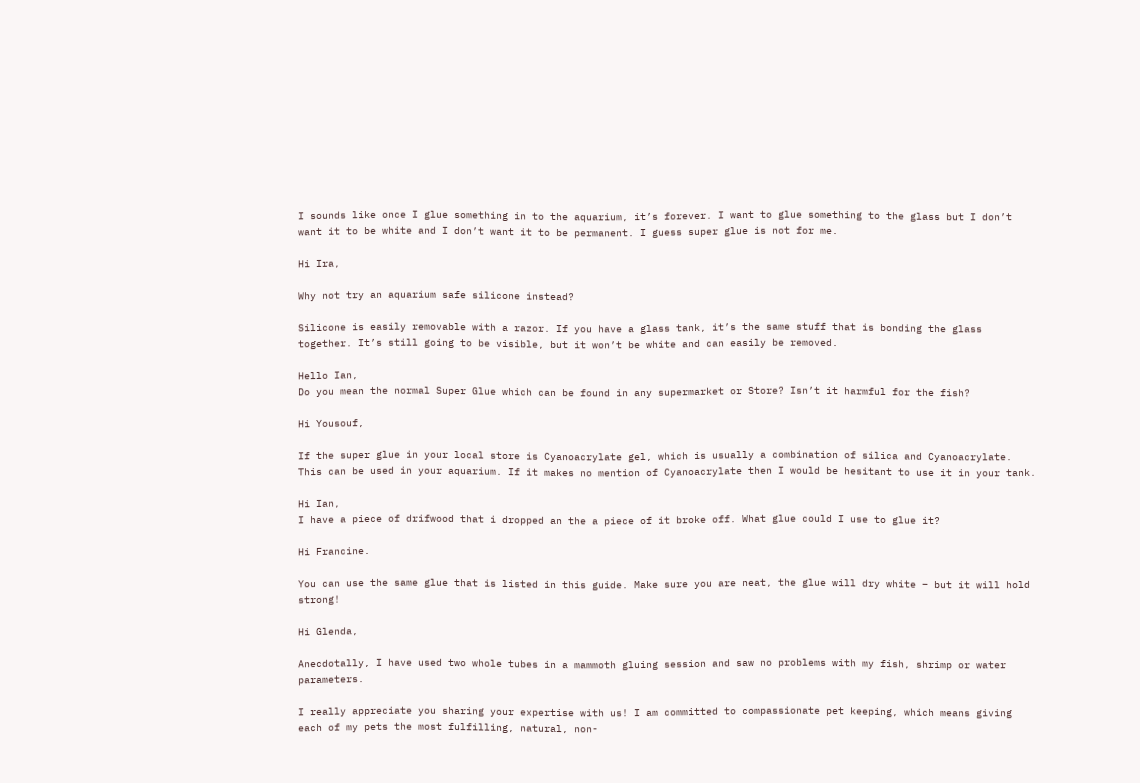I sounds like once I glue something in to the aquarium, it’s forever. I want to glue something to the glass but I don’t want it to be white and I don’t want it to be permanent. I guess super glue is not for me.

Hi Ira,

Why not try an aquarium safe silicone instead?

Silicone is easily removable with a razor. If you have a glass tank, it’s the same stuff that is bonding the glass together. It’s still going to be visible, but it won’t be white and can easily be removed.

Hello Ian,
Do you mean the normal Super Glue which can be found in any supermarket or Store? Isn’t it harmful for the fish?

Hi Yousouf,

If the super glue in your local store is Cyanoacrylate gel, which is usually a combination of silica and Cyanoacrylate. This can be used in your aquarium. If it makes no mention of Cyanoacrylate then I would be hesitant to use it in your tank.

Hi Ian,
I have a piece of drifwood that i dropped an the a piece of it broke off. What glue could I use to glue it?

Hi Francine.

You can use the same glue that is listed in this guide. Make sure you are neat, the glue will dry white – but it will hold strong!

Hi Glenda,

Anecdotally, I have used two whole tubes in a mammoth gluing session and saw no problems with my fish, shrimp or water parameters.

I really appreciate you sharing your expertise with us! I am committed to compassionate pet keeping, which means giving each of my pets the most fulfilling, natural, non-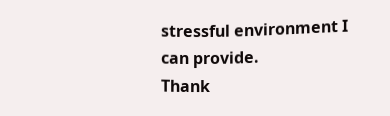stressful environment I can provide.
Thank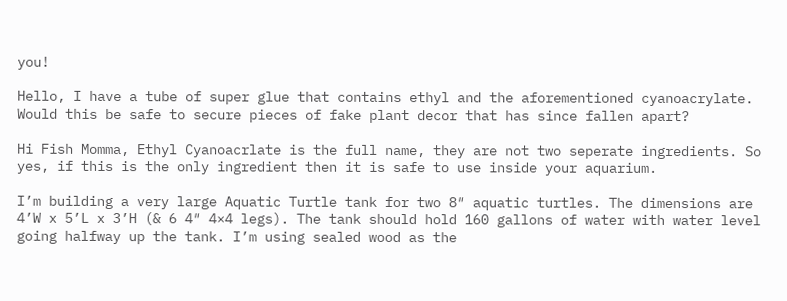you!

Hello, I have a tube of super glue that contains ethyl and the aforementioned cyanoacrylate. Would this be safe to secure pieces of fake plant decor that has since fallen apart?

Hi Fish Momma, Ethyl Cyanoacrlate is the full name, they are not two seperate ingredients. So yes, if this is the only ingredient then it is safe to use inside your aquarium.

I’m building a very large Aquatic Turtle tank for two 8″ aquatic turtles. The dimensions are 4’W x 5’L x 3’H (& 6 4″ 4×4 legs). The tank should hold 160 gallons of water with water level going halfway up the tank. I’m using sealed wood as the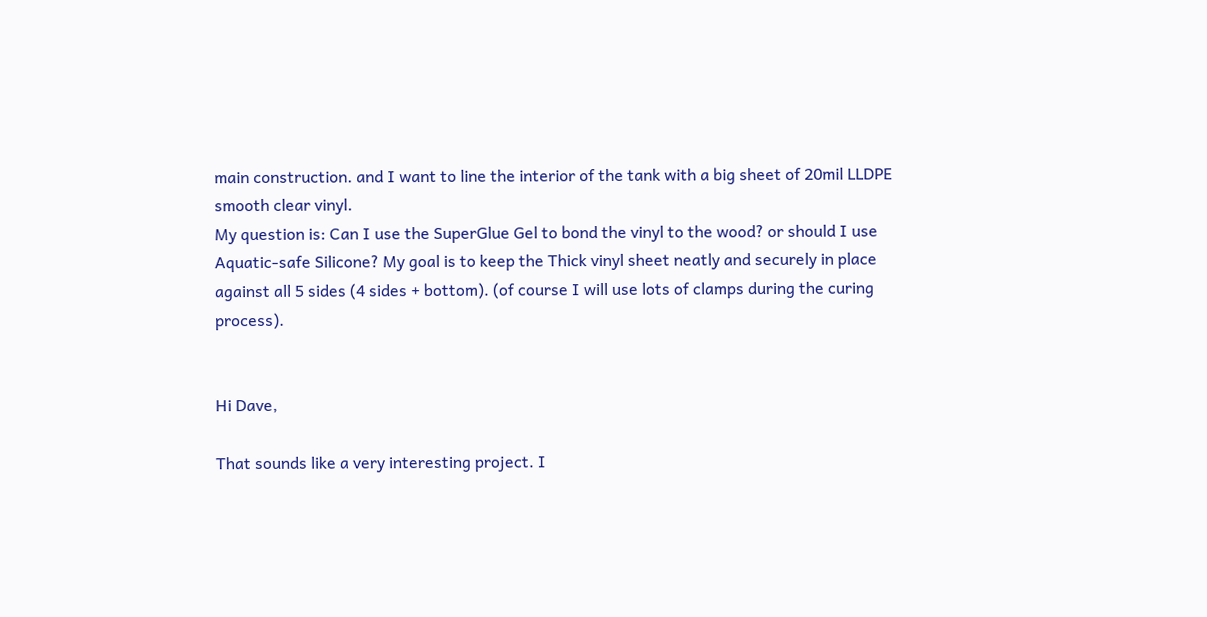main construction. and I want to line the interior of the tank with a big sheet of 20mil LLDPE smooth clear vinyl.
My question is: Can I use the SuperGlue Gel to bond the vinyl to the wood? or should I use Aquatic-safe Silicone? My goal is to keep the Thick vinyl sheet neatly and securely in place against all 5 sides (4 sides + bottom). (of course I will use lots of clamps during the curing process).


Hi Dave,

That sounds like a very interesting project. I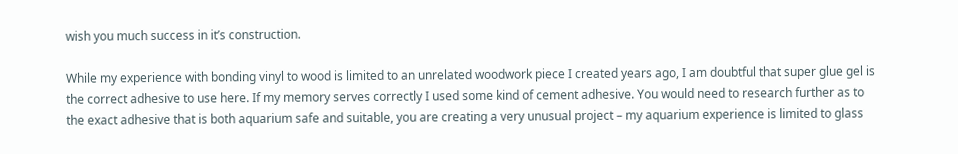wish you much success in it’s construction.

While my experience with bonding vinyl to wood is limited to an unrelated woodwork piece I created years ago, I am doubtful that super glue gel is the correct adhesive to use here. If my memory serves correctly I used some kind of cement adhesive. You would need to research further as to the exact adhesive that is both aquarium safe and suitable, you are creating a very unusual project – my aquarium experience is limited to glass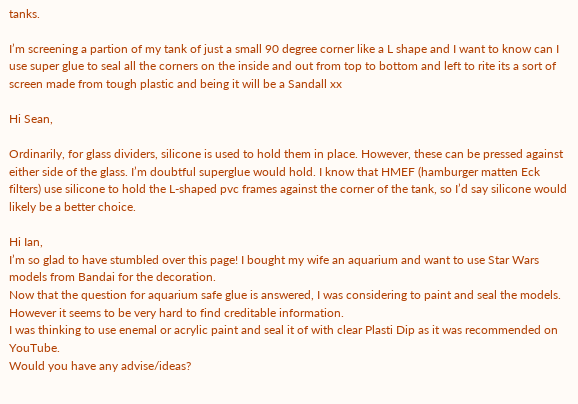tanks.

I’m screening a partion of my tank of just a small 90 degree corner like a L shape and I want to know can I use super glue to seal all the corners on the inside and out from top to bottom and left to rite its a sort of screen made from tough plastic and being it will be a Sandall xx

Hi Sean,

Ordinarily, for glass dividers, silicone is used to hold them in place. However, these can be pressed against either side of the glass. I’m doubtful superglue would hold. I know that HMEF (hamburger matten Eck filters) use silicone to hold the L-shaped pvc frames against the corner of the tank, so I’d say silicone would likely be a better choice.

Hi Ian,
I’m so glad to have stumbled over this page! I bought my wife an aquarium and want to use Star Wars models from Bandai for the decoration.
Now that the question for aquarium safe glue is answered, I was considering to paint and seal the models. However it seems to be very hard to find creditable information.
I was thinking to use enemal or acrylic paint and seal it of with clear Plasti Dip as it was recommended on YouTube.
Would you have any advise/ideas?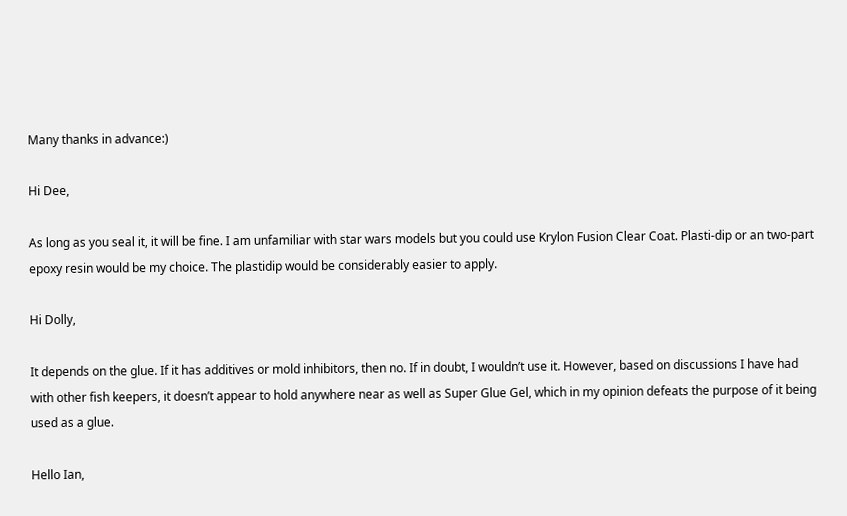Many thanks in advance:)

Hi Dee,

As long as you seal it, it will be fine. I am unfamiliar with star wars models but you could use Krylon Fusion Clear Coat. Plasti-dip or an two-part epoxy resin would be my choice. The plastidip would be considerably easier to apply.

Hi Dolly,

It depends on the glue. If it has additives or mold inhibitors, then no. If in doubt, I wouldn’t use it. However, based on discussions I have had with other fish keepers, it doesn’t appear to hold anywhere near as well as Super Glue Gel, which in my opinion defeats the purpose of it being used as a glue.

Hello Ian,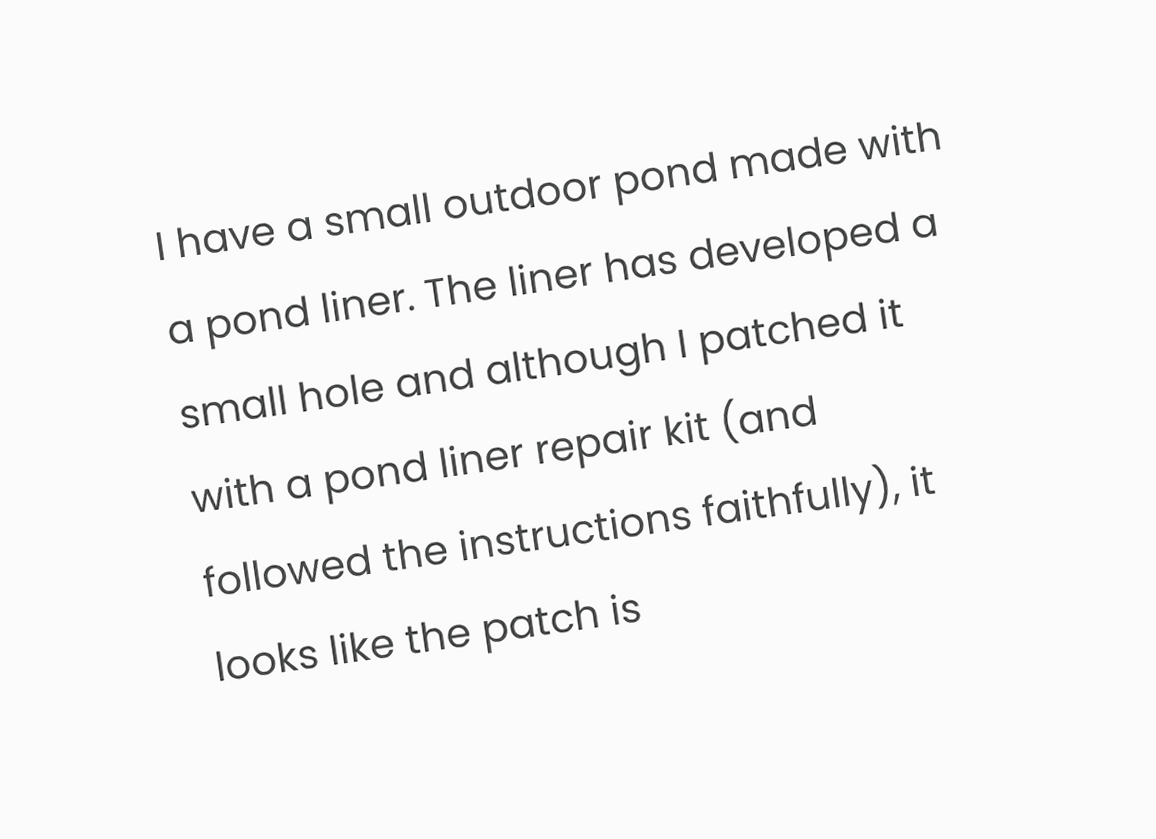I have a small outdoor pond made with a pond liner. The liner has developed a small hole and although I patched it with a pond liner repair kit (and followed the instructions faithfully), it looks like the patch is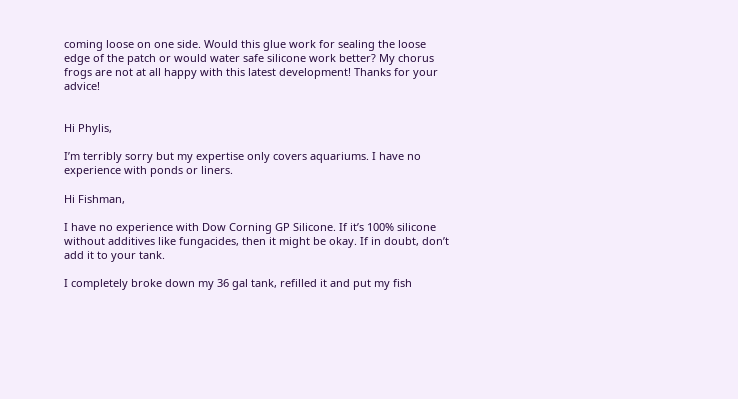coming loose on one side. Would this glue work for sealing the loose edge of the patch or would water safe silicone work better? My chorus frogs are not at all happy with this latest development! Thanks for your advice!


Hi Phylis,

I’m terribly sorry but my expertise only covers aquariums. I have no experience with ponds or liners.

Hi Fishman,

I have no experience with Dow Corning GP Silicone. If it’s 100% silicone without additives like fungacides, then it might be okay. If in doubt, don’t add it to your tank.

I completely broke down my 36 gal tank, refilled it and put my fish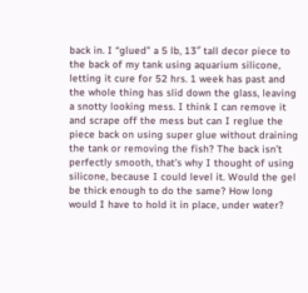back in. I “glued” a 5 lb, 13″ tall decor piece to the back of my tank using aquarium silicone, letting it cure for 52 hrs. 1 week has past and the whole thing has slid down the glass, leaving a snotty looking mess. I think I can remove it and scrape off the mess but can I reglue the piece back on using super glue without draining the tank or removing the fish? The back isn’t perfectly smooth, that’s why I thought of using silicone, because I could level it. Would the gel be thick enough to do the same? How long would I have to hold it in place, under water?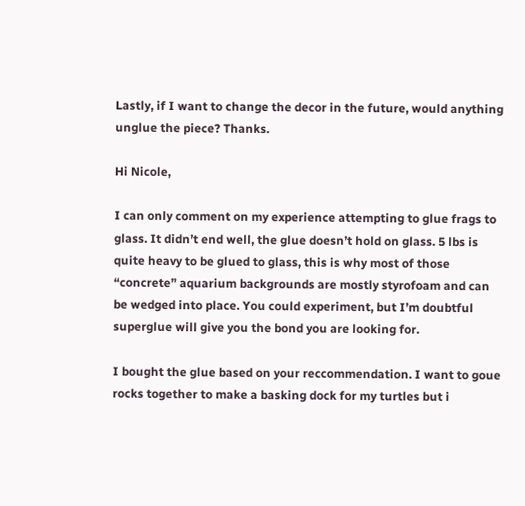Lastly, if I want to change the decor in the future, would anything unglue the piece? Thanks.

Hi Nicole,

I can only comment on my experience attempting to glue frags to glass. It didn’t end well, the glue doesn’t hold on glass. 5 lbs is quite heavy to be glued to glass, this is why most of those “concrete” aquarium backgrounds are mostly styrofoam and can be wedged into place. You could experiment, but I’m doubtful superglue will give you the bond you are looking for.

I bought the glue based on your reccommendation. I want to goue rocks together to make a basking dock for my turtles but i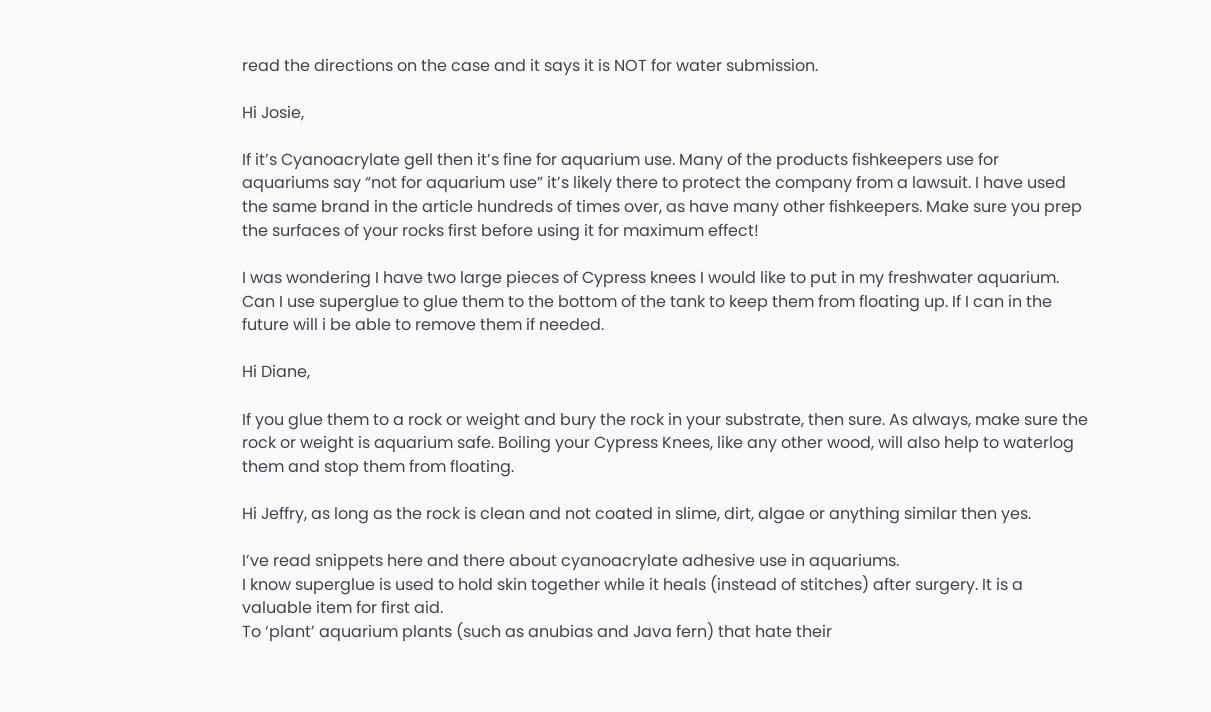read the directions on the case and it says it is NOT for water submission.

Hi Josie,

If it’s Cyanoacrylate gell then it’s fine for aquarium use. Many of the products fishkeepers use for aquariums say “not for aquarium use” it’s likely there to protect the company from a lawsuit. I have used the same brand in the article hundreds of times over, as have many other fishkeepers. Make sure you prep the surfaces of your rocks first before using it for maximum effect!

I was wondering I have two large pieces of Cypress knees I would like to put in my freshwater aquarium. Can I use superglue to glue them to the bottom of the tank to keep them from floating up. If I can in the future will i be able to remove them if needed.

Hi Diane,

If you glue them to a rock or weight and bury the rock in your substrate, then sure. As always, make sure the rock or weight is aquarium safe. Boiling your Cypress Knees, like any other wood, will also help to waterlog them and stop them from floating.

Hi Jeffry, as long as the rock is clean and not coated in slime, dirt, algae or anything similar then yes.

I’ve read snippets here and there about cyanoacrylate adhesive use in aquariums.
I know superglue is used to hold skin together while it heals (instead of stitches) after surgery. It is a valuable item for first aid.
To ‘plant’ aquarium plants (such as anubias and Java fern) that hate their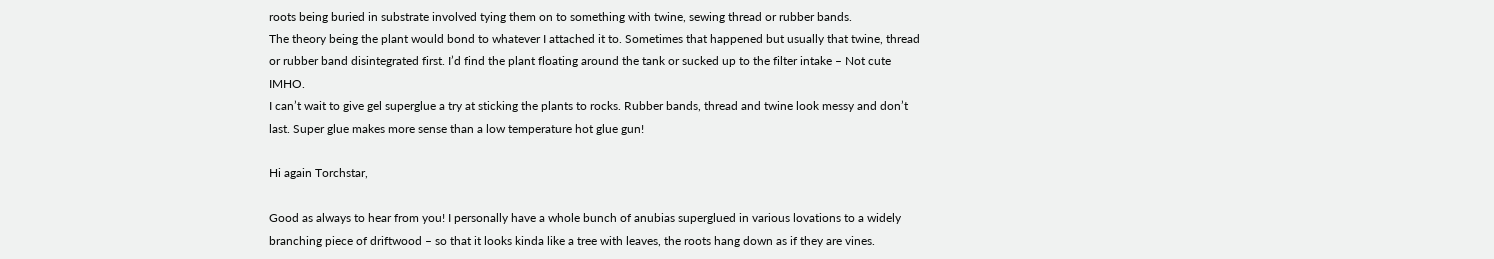roots being buried in substrate involved tying them on to something with twine, sewing thread or rubber bands.
The theory being the plant would bond to whatever I attached it to. Sometimes that happened but usually that twine, thread or rubber band disintegrated first. I’d find the plant floating around the tank or sucked up to the filter intake – Not cute IMHO.
I can’t wait to give gel superglue a try at sticking the plants to rocks. Rubber bands, thread and twine look messy and don’t last. Super glue makes more sense than a low temperature hot glue gun!

Hi again Torchstar,

Good as always to hear from you! I personally have a whole bunch of anubias superglued in various lovations to a widely branching piece of driftwood – so that it looks kinda like a tree with leaves, the roots hang down as if they are vines.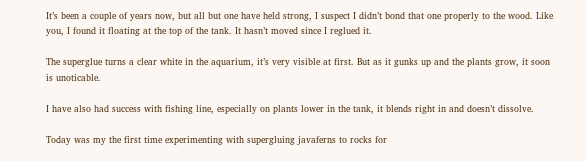It’s been a couple of years now, but all but one have held strong, I suspect I didn’t bond that one properly to the wood. Like you, I found it floating at the top of the tank. It hasn’t moved since I reglued it.

The superglue turns a clear white in the aquarium, it’s very visible at first. But as it gunks up and the plants grow, it soon is unoticable.

I have also had success with fishing line, especially on plants lower in the tank, it blends right in and doesn’t dissolve.

Today was my the first time experimenting with supergluing javaferns to rocks for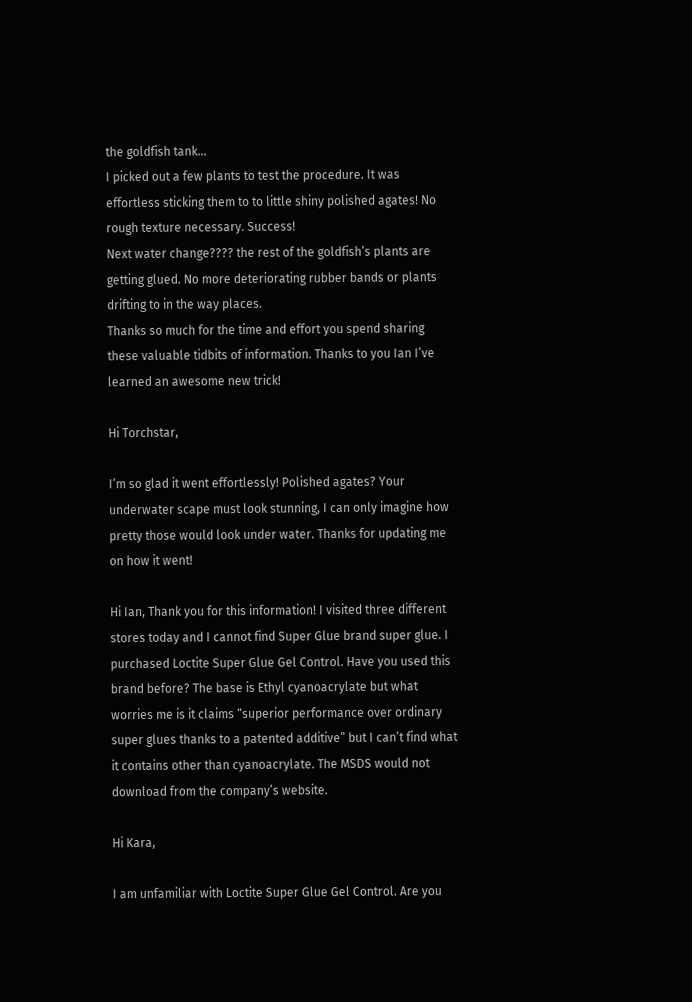the goldfish tank…
I picked out a few plants to test the procedure. It was effortless sticking them to to little shiny polished agates! No rough texture necessary. Success!
Next water change???? the rest of the goldfish’s plants are getting glued. No more deteriorating rubber bands or plants drifting to in the way places.
Thanks so much for the time and effort you spend sharing these valuable tidbits of information. Thanks to you Ian I’ve learned an awesome new trick!

Hi Torchstar,

I’m so glad it went effortlessly! Polished agates? Your underwater scape must look stunning, I can only imagine how pretty those would look under water. Thanks for updating me on how it went!

Hi Ian, Thank you for this information! I visited three different stores today and I cannot find Super Glue brand super glue. I purchased Loctite Super Glue Gel Control. Have you used this brand before? The base is Ethyl cyanoacrylate but what worries me is it claims “superior performance over ordinary super glues thanks to a patented additive” but I can’t find what it contains other than cyanoacrylate. The MSDS would not download from the company’s website.

Hi Kara,

I am unfamiliar with Loctite Super Glue Gel Control. Are you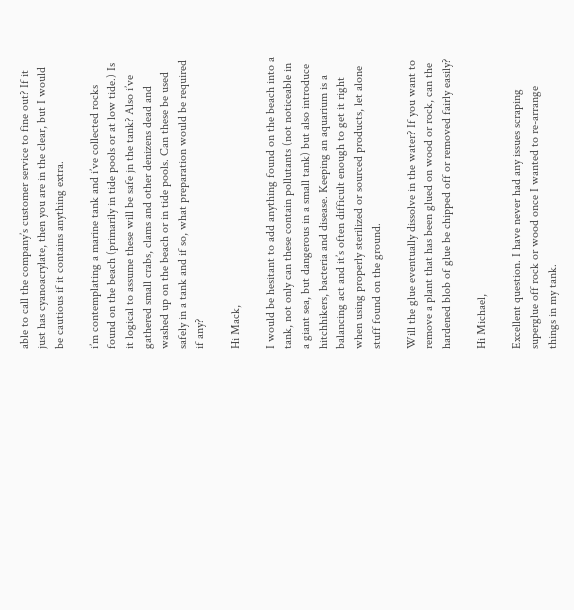able to call the company’s customer service to fine out? If it just has cyanoacrylate, then you are in the clear, but I would be cautious if it contains anything extra.

i’m contemplating a marine tank and i’ve collected rocks found on the beach (primarily in tide pools or at low tide.) Is it logical to assume these will be safe jn the tank? Also i’ve gathered small crabs, clams and other denizens dead and washed up on the beach or in tide pools. Can these be used safely in a tank and if so, what preparation would be required if any?

Hi Mack,

I would be hesitant to add anything found on the beach into a tank, not only can these contain pollutants (not noticeable in a giant sea, but dangerous in a small tank) but also introduce hitchhikers, bacteria and disease. Keeping an aquarium is a balancing act and it’s often difficult enough to get it right when using properly sterilized or sourced products, let alone stuff found on the ground.

Will the glue eventually dissolve in the water? If you want to remove a plant that has been glued on wood or rock, can the hardened blob of glue be chipped off or removed fairly easily?

Hi Michael,

Excellent question. I have never had any issues scraping superglue off rock or wood once I wanted to re-arrange things in my tank.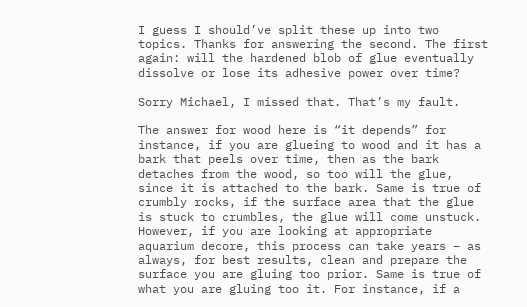I guess I should’ve split these up into two topics. Thanks for answering the second. The first again: will the hardened blob of glue eventually dissolve or lose its adhesive power over time?

Sorry Michael, I missed that. That’s my fault.

The answer for wood here is “it depends” for instance, if you are glueing to wood and it has a bark that peels over time, then as the bark detaches from the wood, so too will the glue, since it is attached to the bark. Same is true of crumbly rocks, if the surface area that the glue is stuck to crumbles, the glue will come unstuck. However, if you are looking at appropriate aquarium decore, this process can take years – as always, for best results, clean and prepare the surface you are gluing too prior. Same is true of what you are gluing too it. For instance, if a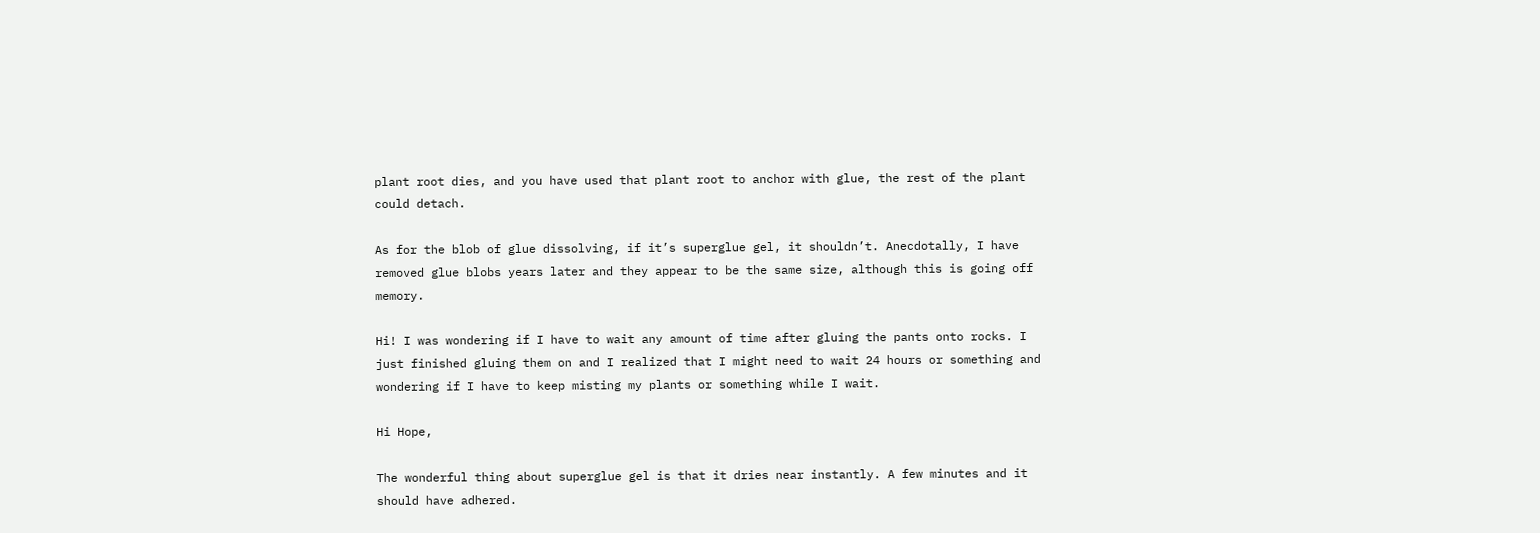plant root dies, and you have used that plant root to anchor with glue, the rest of the plant could detach.

As for the blob of glue dissolving, if it’s superglue gel, it shouldn’t. Anecdotally, I have removed glue blobs years later and they appear to be the same size, although this is going off memory.

Hi! I was wondering if I have to wait any amount of time after gluing the pants onto rocks. I just finished gluing them on and I realized that I might need to wait 24 hours or something and wondering if I have to keep misting my plants or something while I wait.

Hi Hope,

The wonderful thing about superglue gel is that it dries near instantly. A few minutes and it should have adhered.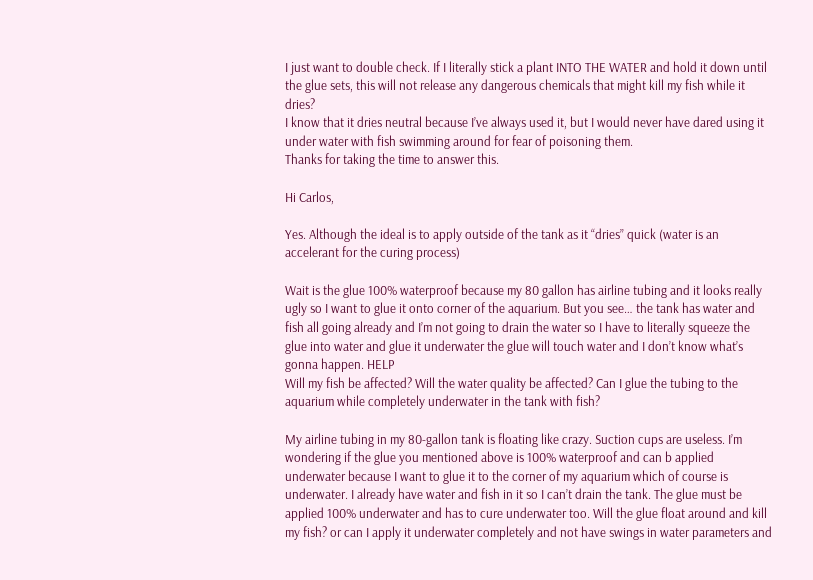I just want to double check. If I literally stick a plant INTO THE WATER and hold it down until the glue sets, this will not release any dangerous chemicals that might kill my fish while it dries?
I know that it dries neutral because I’ve always used it, but I would never have dared using it under water with fish swimming around for fear of poisoning them.
Thanks for taking the time to answer this.

Hi Carlos,

Yes. Although the ideal is to apply outside of the tank as it “dries” quick (water is an accelerant for the curing process)

Wait is the glue 100% waterproof because my 80 gallon has airline tubing and it looks really ugly so I want to glue it onto corner of the aquarium. But you see… the tank has water and fish all going already and I’m not going to drain the water so I have to literally squeeze the glue into water and glue it underwater the glue will touch water and I don’t know what’s gonna happen. HELP
Will my fish be affected? Will the water quality be affected? Can I glue the tubing to the aquarium while completely underwater in the tank with fish?

My airline tubing in my 80-gallon tank is floating like crazy. Suction cups are useless. I’m wondering if the glue you mentioned above is 100% waterproof and can b applied underwater because I want to glue it to the corner of my aquarium which of course is underwater. I already have water and fish in it so I can’t drain the tank. The glue must be applied 100% underwater and has to cure underwater too. Will the glue float around and kill my fish? or can I apply it underwater completely and not have swings in water parameters and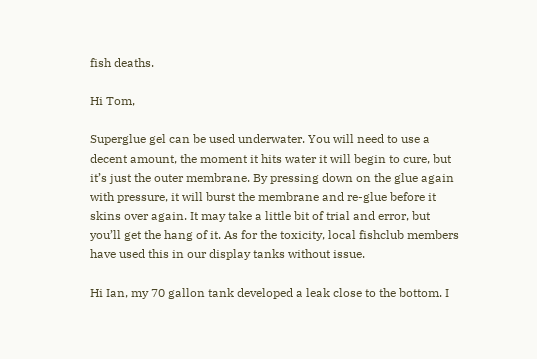fish deaths.

Hi Tom,

Superglue gel can be used underwater. You will need to use a decent amount, the moment it hits water it will begin to cure, but it’s just the outer membrane. By pressing down on the glue again with pressure, it will burst the membrane and re-glue before it skins over again. It may take a little bit of trial and error, but you’ll get the hang of it. As for the toxicity, local fishclub members have used this in our display tanks without issue.

Hi Ian, my 70 gallon tank developed a leak close to the bottom. I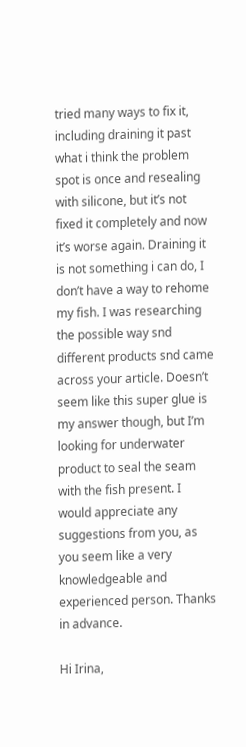tried many ways to fix it, including draining it past what i think the problem spot is once and resealing with silicone, but it’s not fixed it completely and now it’s worse again. Draining it is not something i can do, I don’t have a way to rehome my fish. I was researching the possible way snd different products snd came across your article. Doesn’t seem like this super glue is my answer though, but I’m looking for underwater product to seal the seam with the fish present. I would appreciate any suggestions from you, as you seem like a very knowledgeable and experienced person. Thanks in advance.

Hi Irina,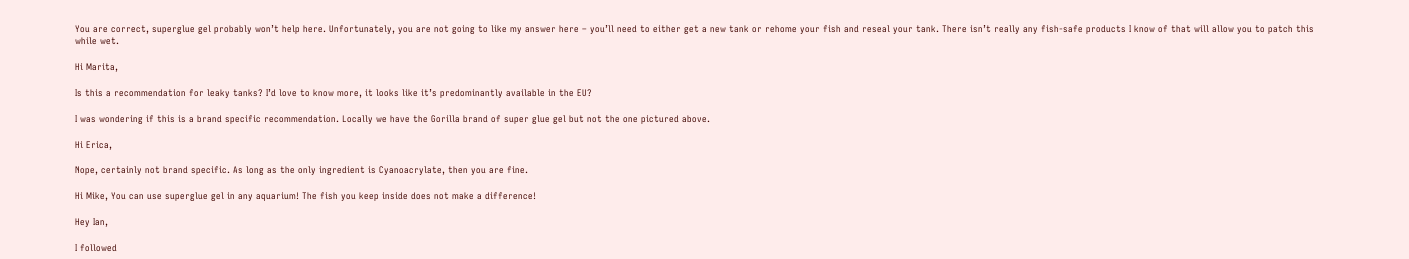You are correct, superglue gel probably won’t help here. Unfortunately, you are not going to like my answer here – you’ll need to either get a new tank or rehome your fish and reseal your tank. There isn’t really any fish-safe products I know of that will allow you to patch this while wet.

Hi Marita,

Is this a recommendation for leaky tanks? I’d love to know more, it looks like it’s predominantly available in the EU?

I was wondering if this is a brand specific recommendation. Locally we have the Gorilla brand of super glue gel but not the one pictured above.

Hi Erica,

Nope, certainly not brand specific. As long as the only ingredient is Cyanoacrylate, then you are fine.

Hi Mike, You can use superglue gel in any aquarium! The fish you keep inside does not make a difference!

Hey Ian,

I followed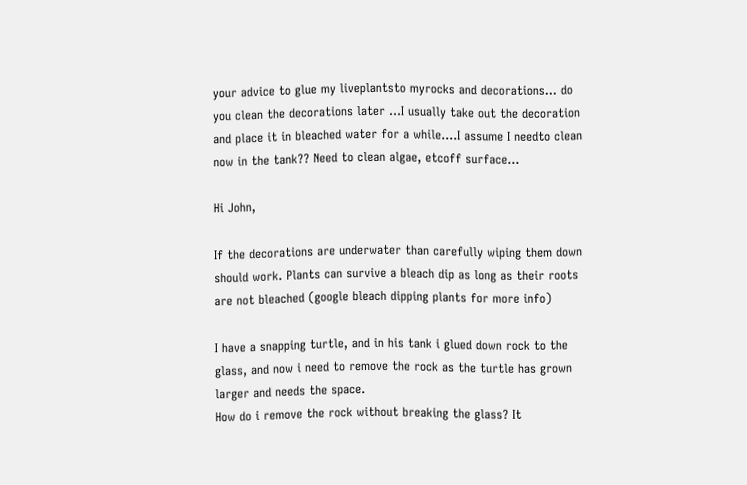your advice to glue my liveplantsto myrocks and decorations… do you clean the decorations later …I usually take out the decoration and place it in bleached water for a while….I assume I needto clean now in the tank?? Need to clean algae, etcoff surface…

Hi John,

If the decorations are underwater than carefully wiping them down should work. Plants can survive a bleach dip as long as their roots are not bleached (google bleach dipping plants for more info)

I have a snapping turtle, and in his tank i glued down rock to the glass, and now i need to remove the rock as the turtle has grown larger and needs the space.
How do i remove the rock without breaking the glass? It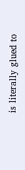is literally glued to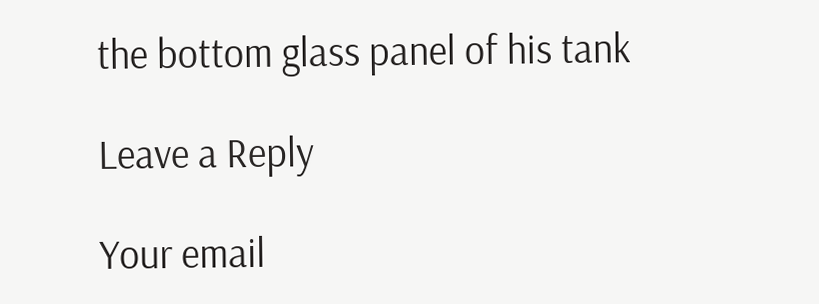the bottom glass panel of his tank

Leave a Reply

Your email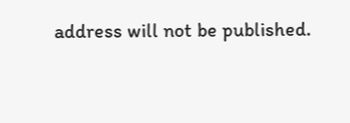address will not be published.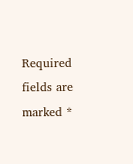Required fields are marked *